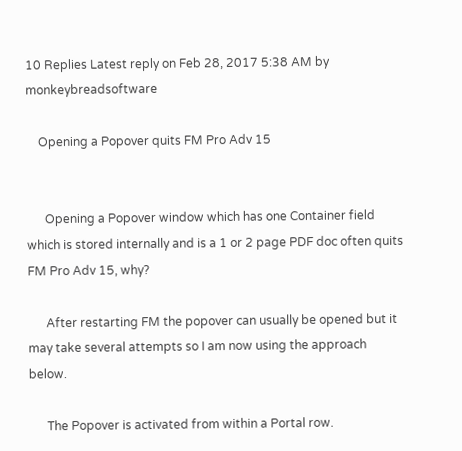10 Replies Latest reply on Feb 28, 2017 5:38 AM by monkeybreadsoftware

    Opening a Popover quits FM Pro Adv 15


      Opening a Popover window which has one Container field which is stored internally and is a 1 or 2 page PDF doc often quits FM Pro Adv 15, why?

      After restarting FM the popover can usually be opened but it may take several attempts so I am now using the approach below.

      The Popover is activated from within a Portal row.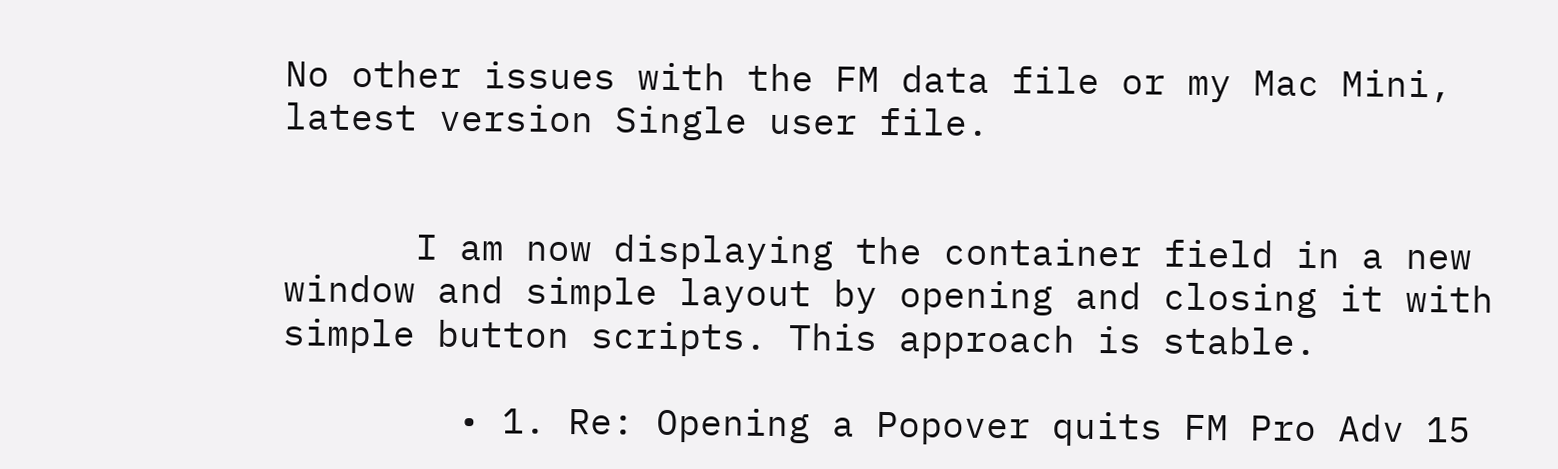No other issues with the FM data file or my Mac Mini, latest version Single user file.


      I am now displaying the container field in a new window and simple layout by opening and closing it with simple button scripts. This approach is stable.

        • 1. Re: Opening a Popover quits FM Pro Adv 15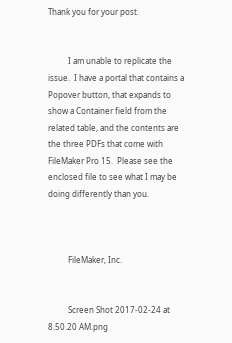Thank you for your post.


          I am unable to replicate the issue.  I have a portal that contains a Popover button, that expands to show a Container field from the related table, and the contents are the three PDFs that come with FileMaker Pro 15.  Please see the enclosed file to see what I may be doing differently than you.



          FileMaker, Inc.


          Screen Shot 2017-02-24 at 8.50.20 AM.png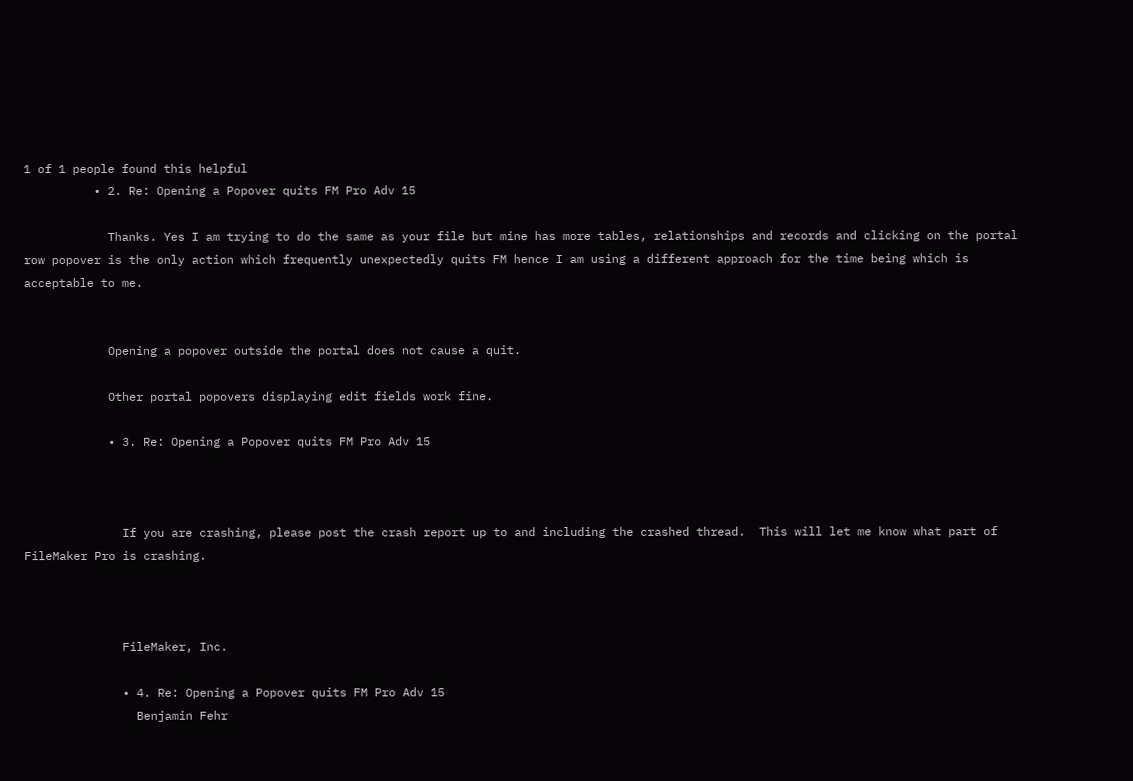1 of 1 people found this helpful
          • 2. Re: Opening a Popover quits FM Pro Adv 15

            Thanks. Yes I am trying to do the same as your file but mine has more tables, relationships and records and clicking on the portal row popover is the only action which frequently unexpectedly quits FM hence I am using a different approach for the time being which is acceptable to me.


            Opening a popover outside the portal does not cause a quit.

            Other portal popovers displaying edit fields work fine.

            • 3. Re: Opening a Popover quits FM Pro Adv 15



              If you are crashing, please post the crash report up to and including the crashed thread.  This will let me know what part of FileMaker Pro is crashing.



              FileMaker, Inc.

              • 4. Re: Opening a Popover quits FM Pro Adv 15
                Benjamin Fehr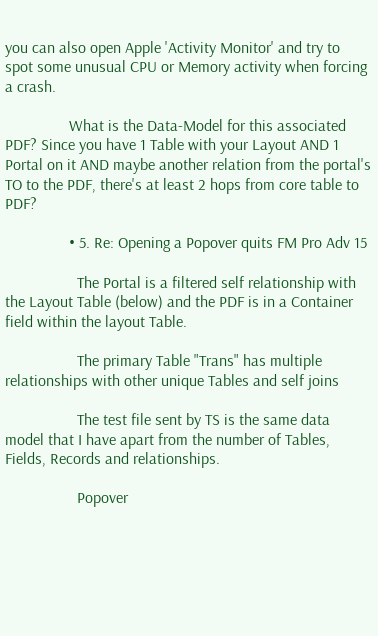you can also open Apple 'Activity Monitor' and try to spot some unusual CPU or Memory activity when forcing a crash.

                What is the Data-Model for this associated PDF? Since you have 1 Table with your Layout AND 1 Portal on it AND maybe another relation from the portal's TO to the PDF, there's at least 2 hops from core table to PDF?

                • 5. Re: Opening a Popover quits FM Pro Adv 15

                  The Portal is a filtered self relationship with the Layout Table (below) and the PDF is in a Container field within the layout Table.

                  The primary Table "Trans" has multiple relationships with other unique Tables and self joins

                  The test file sent by TS is the same data model that I have apart from the number of Tables, Fields, Records and relationships.

                  Popover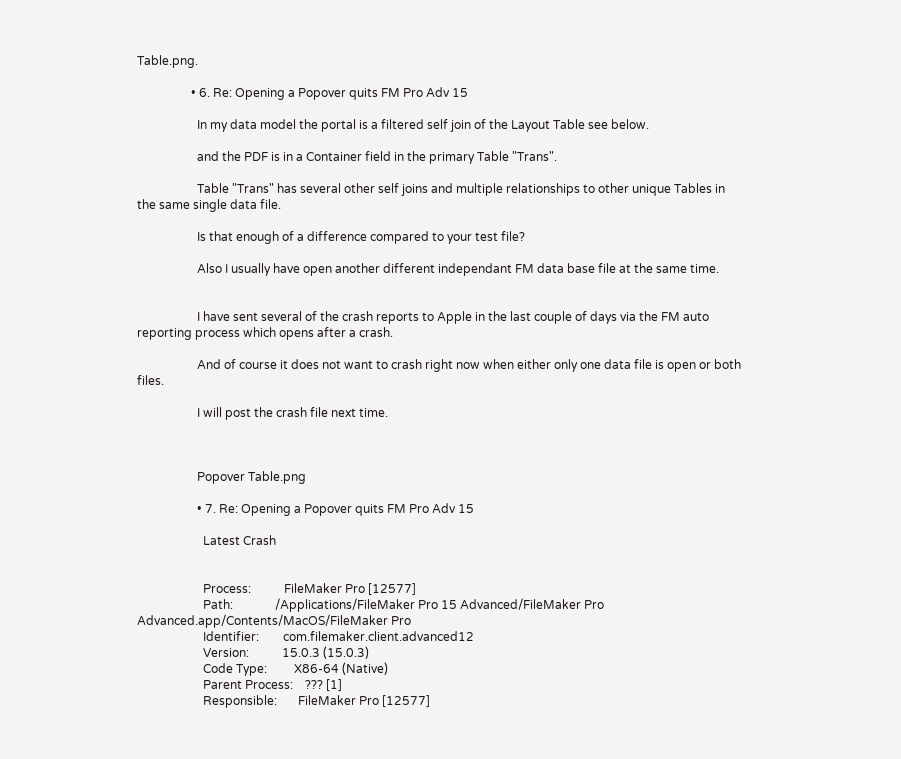Table.png.

                  • 6. Re: Opening a Popover quits FM Pro Adv 15

                    In my data model the portal is a filtered self join of the Layout Table see below.

                    and the PDF is in a Container field in the primary Table "Trans".

                    Table "Trans" has several other self joins and multiple relationships to other unique Tables in the same single data file.

                    Is that enough of a difference compared to your test file?

                    Also I usually have open another different independant FM data base file at the same time.


                    I have sent several of the crash reports to Apple in the last couple of days via the FM auto reporting process which opens after a crash.

                    And of course it does not want to crash right now when either only one data file is open or both files.

                    I will post the crash file next time.



                    Popover Table.png

                    • 7. Re: Opening a Popover quits FM Pro Adv 15

                      Latest Crash


                      Process:           FileMaker Pro [12577]
                      Path:              /Applications/FileMaker Pro 15 Advanced/FileMaker Pro Advanced.app/Contents/MacOS/FileMaker Pro
                      Identifier:        com.filemaker.client.advanced12
                      Version:           15.0.3 (15.0.3)
                      Code Type:         X86-64 (Native)
                      Parent Process:    ??? [1]
                      Responsible:       FileMaker Pro [12577]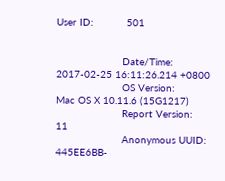User ID:           501


                      Date/Time:         2017-02-25 16:11:26.214 +0800
                      OS Version:        Mac OS X 10.11.6 (15G1217)
                      Report Version:    11
                      Anonymous UUID:    445EE6BB-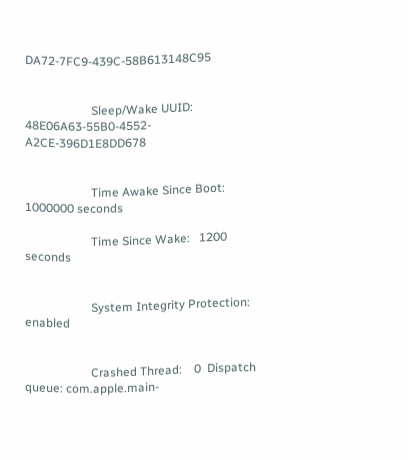DA72-7FC9-439C-58B613148C95


                      Sleep/Wake UUID:   48E06A63-55B0-4552-A2CE-396D1E8DD678


                      Time Awake Since Boot: 1000000 seconds

                      Time Since Wake:   1200 seconds


                      System Integrity Protection: enabled


                      Crashed Thread:    0  Dispatch queue: com.apple.main-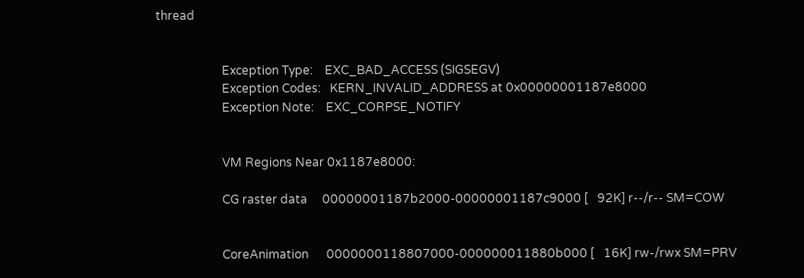thread


                      Exception Type:    EXC_BAD_ACCESS (SIGSEGV)
                      Exception Codes:   KERN_INVALID_ADDRESS at 0x00000001187e8000
                      Exception Note:    EXC_CORPSE_NOTIFY


                      VM Regions Near 0x1187e8000:

                      CG raster data     00000001187b2000-00000001187c9000 [   92K] r--/r-- SM=COW


                      CoreAnimation      0000000118807000-000000011880b000 [   16K] rw-/rwx SM=PRV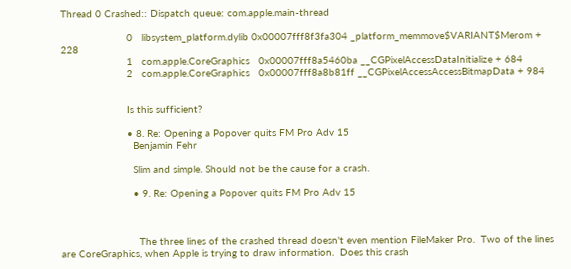Thread 0 Crashed:: Dispatch queue: com.apple.main-thread

                      0   libsystem_platform.dylib 0x00007fff8f3fa304 _platform_memmove$VARIANT$Merom + 228
                      1   com.apple.CoreGraphics   0x00007fff8a5460ba __CGPixelAccessDataInitialize + 684
                      2   com.apple.CoreGraphics   0x00007fff8a8b81ff __CGPixelAccessAccessBitmapData + 984


                      Is this sufficient?

                      • 8. Re: Opening a Popover quits FM Pro Adv 15
                        Benjamin Fehr

                        Slim and simple. Should not be the cause for a crash.

                        • 9. Re: Opening a Popover quits FM Pro Adv 15



                          The three lines of the crashed thread doesn't even mention FileMaker Pro.  Two of the lines are CoreGraphics, when Apple is trying to draw information.  Does this crash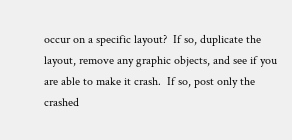occur on a specific layout?  If so, duplicate the layout, remove any graphic objects, and see if you are able to make it crash.  If so, post only the crashed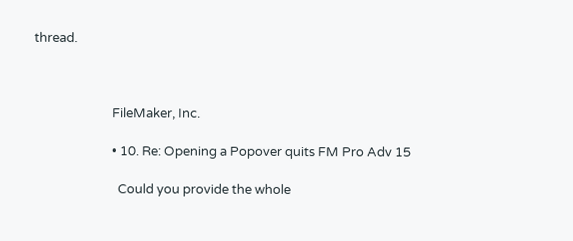thread.



                          FileMaker, Inc.

                          • 10. Re: Opening a Popover quits FM Pro Adv 15

                            Could you provide the whole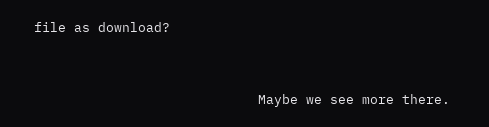file as download?


                            Maybe we see more there.